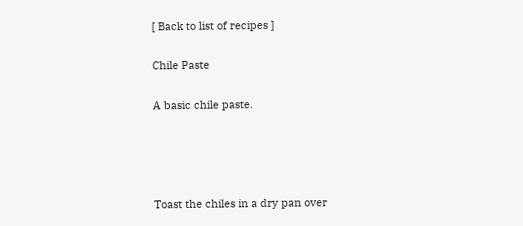[ Back to list of recipes ]

Chile Paste

A basic chile paste.




Toast the chiles in a dry pan over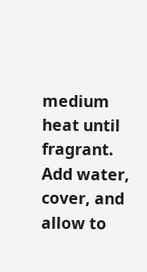medium heat until fragrant. Add water, cover, and allow to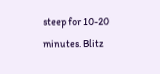steep for 10-20 minutes. Blitz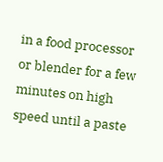in a food processor or blender for a few minutes on high speed until a paste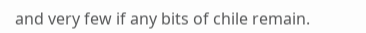and very few if any bits of chile remain.